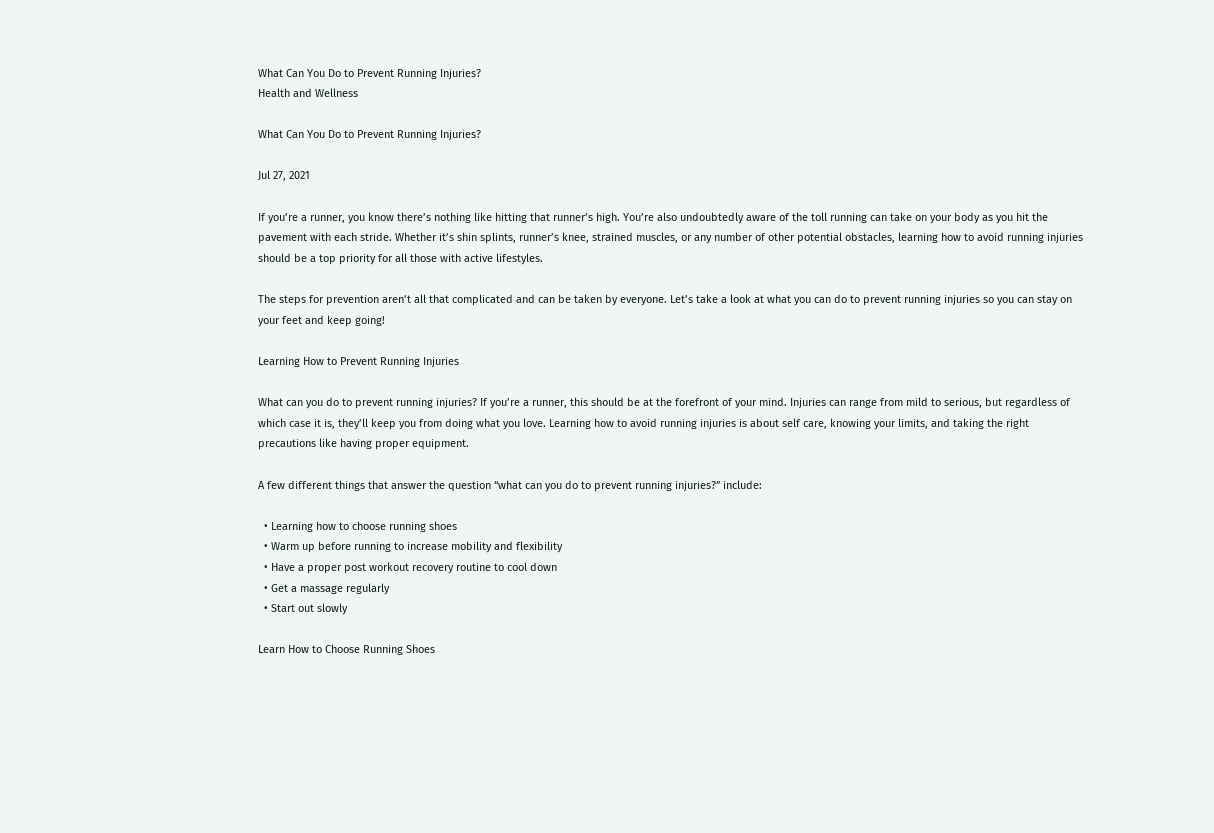What Can You Do to Prevent Running Injuries?
Health and Wellness

What Can You Do to Prevent Running Injuries?

Jul 27, 2021

If you’re a runner, you know there’s nothing like hitting that runner’s high. You’re also undoubtedly aware of the toll running can take on your body as you hit the pavement with each stride. Whether it’s shin splints, runner’s knee, strained muscles, or any number of other potential obstacles, learning how to avoid running injuries should be a top priority for all those with active lifestyles.

The steps for prevention aren’t all that complicated and can be taken by everyone. Let’s take a look at what you can do to prevent running injuries so you can stay on your feet and keep going!

Learning How to Prevent Running Injuries

What can you do to prevent running injuries? If you’re a runner, this should be at the forefront of your mind. Injuries can range from mild to serious, but regardless of which case it is, they’ll keep you from doing what you love. Learning how to avoid running injuries is about self care, knowing your limits, and taking the right precautions like having proper equipment.

A few different things that answer the question “what can you do to prevent running injuries?” include:

  • Learning how to choose running shoes
  • Warm up before running to increase mobility and flexibility
  • Have a proper post workout recovery routine to cool down
  • Get a massage regularly
  • Start out slowly

Learn How to Choose Running Shoes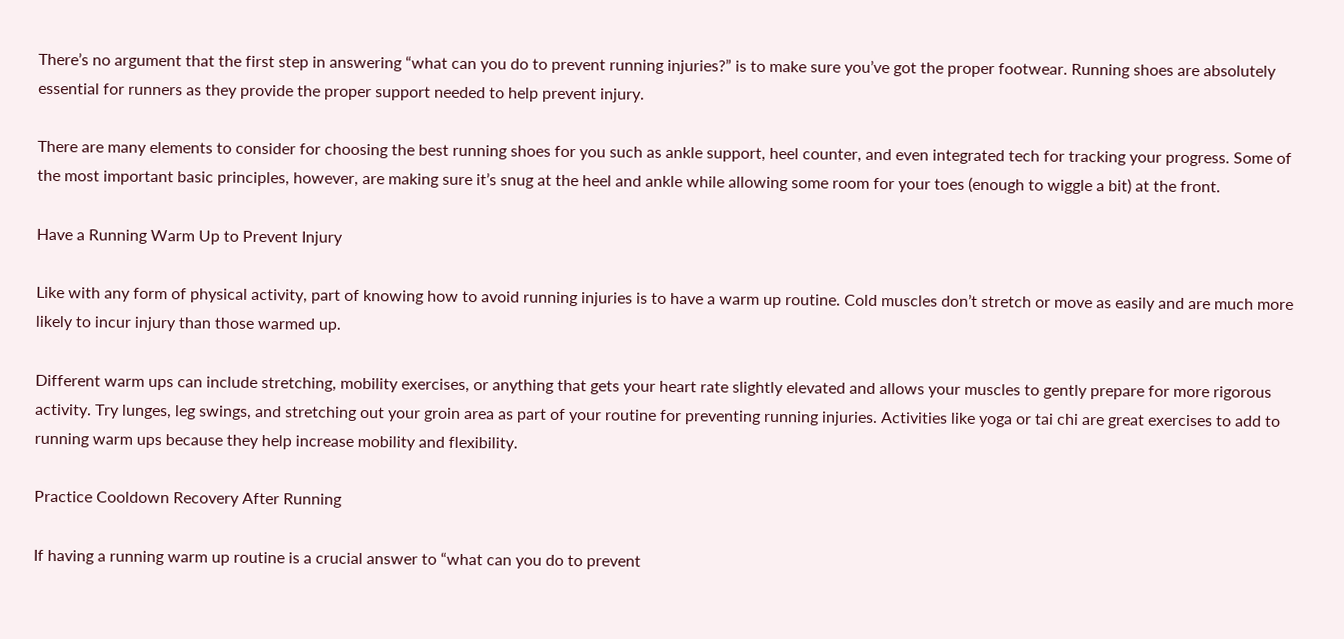There’s no argument that the first step in answering “what can you do to prevent running injuries?” is to make sure you’ve got the proper footwear. Running shoes are absolutely essential for runners as they provide the proper support needed to help prevent injury.

There are many elements to consider for choosing the best running shoes for you such as ankle support, heel counter, and even integrated tech for tracking your progress. Some of the most important basic principles, however, are making sure it’s snug at the heel and ankle while allowing some room for your toes (enough to wiggle a bit) at the front.

Have a Running Warm Up to Prevent Injury

Like with any form of physical activity, part of knowing how to avoid running injuries is to have a warm up routine. Cold muscles don’t stretch or move as easily and are much more likely to incur injury than those warmed up.

Different warm ups can include stretching, mobility exercises, or anything that gets your heart rate slightly elevated and allows your muscles to gently prepare for more rigorous activity. Try lunges, leg swings, and stretching out your groin area as part of your routine for preventing running injuries. Activities like yoga or tai chi are great exercises to add to running warm ups because they help increase mobility and flexibility.

Practice Cooldown Recovery After Running

If having a running warm up routine is a crucial answer to “what can you do to prevent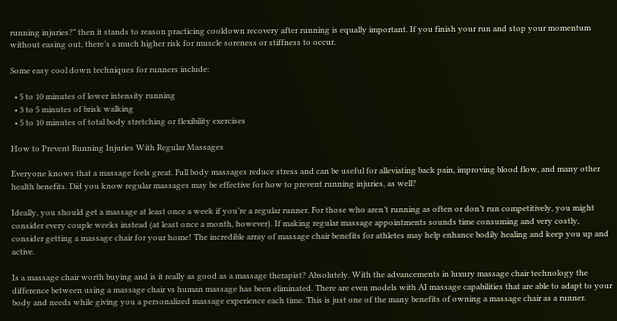running injuries?” then it stands to reason practicing cooldown recovery after running is equally important. If you finish your run and stop your momentum without easing out, there’s a much higher risk for muscle soreness or stiffness to occur.

Some easy cool down techniques for runners include:

  • 5 to 10 minutes of lower intensity running
  • 3 to 5 minutes of brisk walking
  • 5 to 10 minutes of total body stretching or flexibility exercises

How to Prevent Running Injuries With Regular Massages

Everyone knows that a massage feels great. Full body massages reduce stress and can be useful for alleviating back pain, improving blood flow, and many other health benefits. Did you know regular massages may be effective for how to prevent running injuries, as well?

Ideally, you should get a massage at least once a week if you’re a regular runner. For those who aren’t running as often or don’t run competitively, you might consider every couple weeks instead (at least once a month, however). If making regular massage appointments sounds time consuming and very costly, consider getting a massage chair for your home! The incredible array of massage chair benefits for athletes may help enhance bodily healing and keep you up and active.

Is a massage chair worth buying and is it really as good as a massage therapist? Absolutely. With the advancements in luxury massage chair technology the difference between using a massage chair vs human massage has been eliminated. There are even models with AI massage capabilities that are able to adapt to your body and needs while giving you a personalized massage experience each time. This is just one of the many benefits of owning a massage chair as a runner.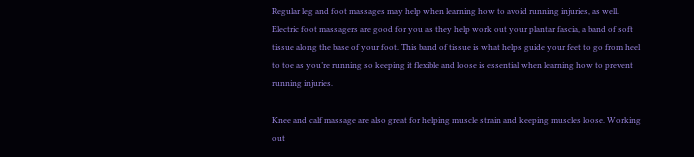Regular leg and foot massages may help when learning how to avoid running injuries, as well. Electric foot massagers are good for you as they help work out your plantar fascia, a band of soft tissue along the base of your foot. This band of tissue is what helps guide your feet to go from heel to toe as you’re running so keeping it flexible and loose is essential when learning how to prevent running injuries.

Knee and calf massage are also great for helping muscle strain and keeping muscles loose. Working out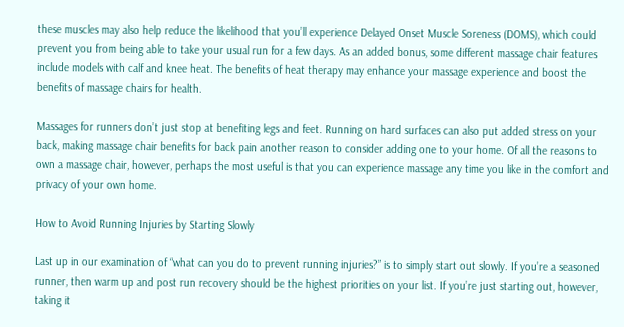these muscles may also help reduce the likelihood that you’ll experience Delayed Onset Muscle Soreness (DOMS), which could prevent you from being able to take your usual run for a few days. As an added bonus, some different massage chair features include models with calf and knee heat. The benefits of heat therapy may enhance your massage experience and boost the benefits of massage chairs for health.

Massages for runners don’t just stop at benefiting legs and feet. Running on hard surfaces can also put added stress on your back, making massage chair benefits for back pain another reason to consider adding one to your home. Of all the reasons to own a massage chair, however, perhaps the most useful is that you can experience massage any time you like in the comfort and privacy of your own home.

How to Avoid Running Injuries by Starting Slowly

Last up in our examination of “what can you do to prevent running injuries?” is to simply start out slowly. If you’re a seasoned runner, then warm up and post run recovery should be the highest priorities on your list. If you’re just starting out, however, taking it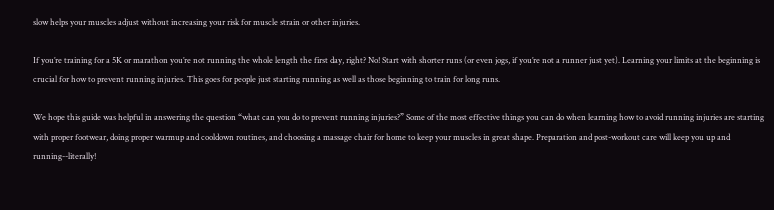slow helps your muscles adjust without increasing your risk for muscle strain or other injuries.

If you’re training for a 5K or marathon you’re not running the whole length the first day, right? No! Start with shorter runs (or even jogs, if you’re not a runner just yet). Learning your limits at the beginning is crucial for how to prevent running injuries. This goes for people just starting running as well as those beginning to train for long runs.

We hope this guide was helpful in answering the question “what can you do to prevent running injuries?” Some of the most effective things you can do when learning how to avoid running injuries are starting with proper footwear, doing proper warmup and cooldown routines, and choosing a massage chair for home to keep your muscles in great shape. Preparation and post-workout care will keep you up and running--literally!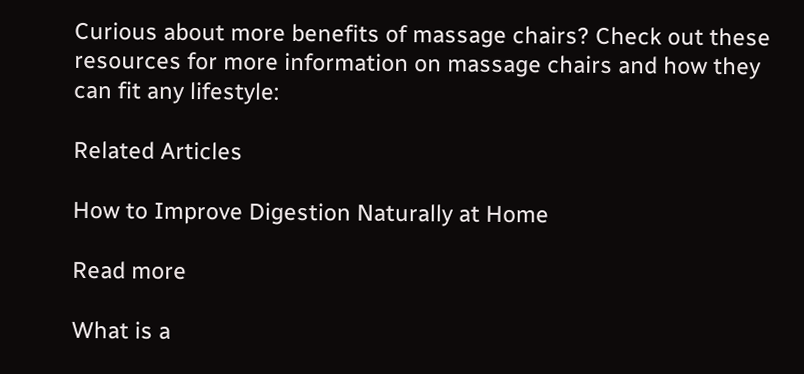Curious about more benefits of massage chairs? Check out these resources for more information on massage chairs and how they can fit any lifestyle:

Related Articles

How to Improve Digestion Naturally at Home

Read more

What is a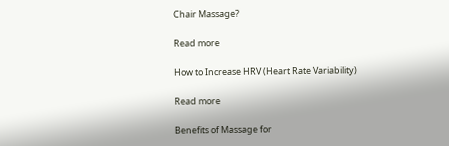Chair Massage?

Read more

How to Increase HRV (Heart Rate Variability)

Read more

Benefits of Massage for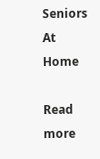Seniors At Home

Read more